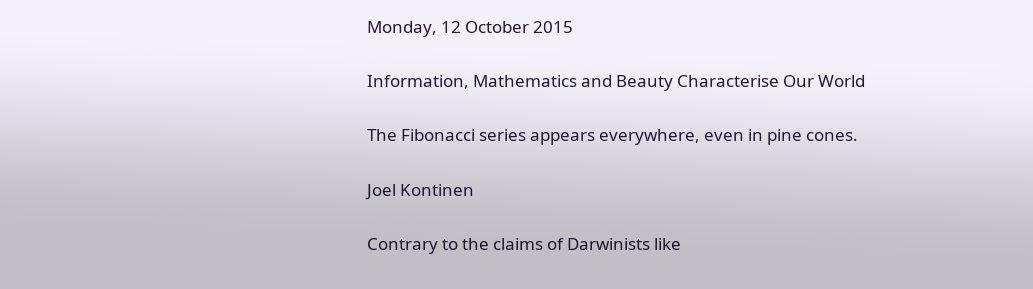Monday, 12 October 2015

Information, Mathematics and Beauty Characterise Our World

The Fibonacci series appears everywhere, even in pine cones.

Joel Kontinen

Contrary to the claims of Darwinists like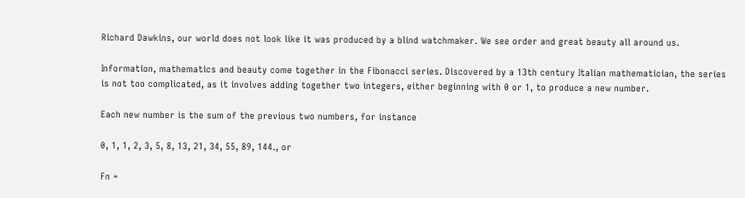Richard Dawkins, our world does not look like it was produced by a blind watchmaker. We see order and great beauty all around us.

Information, mathematics and beauty come together in the Fibonacci series. Discovered by a 13th century Italian mathematician, the series is not too complicated, as it involves adding together two integers, either beginning with 0 or 1, to produce a new number.

Each new number is the sum of the previous two numbers, for instance

0, 1, 1, 2, 3, 5, 8, 13, 21, 34, 55, 89, 144., or

Fn =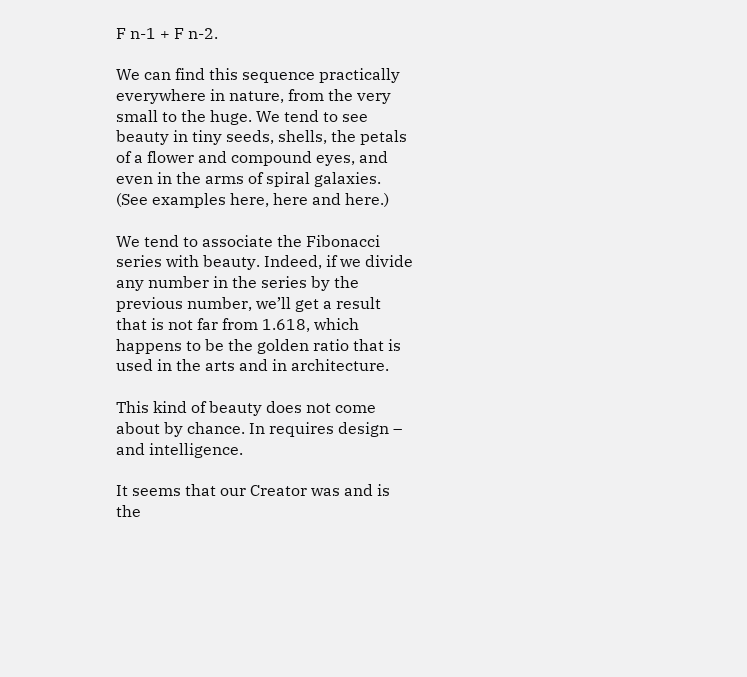F n-1 + F n-2.

We can find this sequence practically everywhere in nature, from the very small to the huge. We tend to see beauty in tiny seeds, shells, the petals of a flower and compound eyes, and even in the arms of spiral galaxies. (See examples here, here and here.)

We tend to associate the Fibonacci series with beauty. Indeed, if we divide any number in the series by the previous number, we’ll get a result that is not far from 1.618, which happens to be the golden ratio that is used in the arts and in architecture.

This kind of beauty does not come about by chance. In requires design – and intelligence.

It seems that our Creator was and is the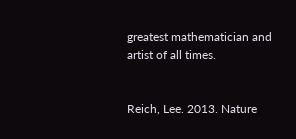greatest mathematician and artist of all times.


Reich, Lee. 2013. Nature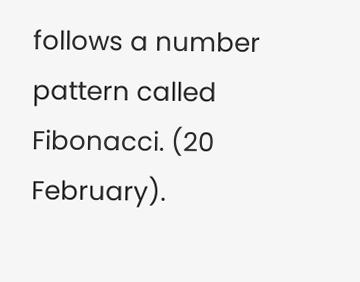follows a number pattern called Fibonacci. (20 February).